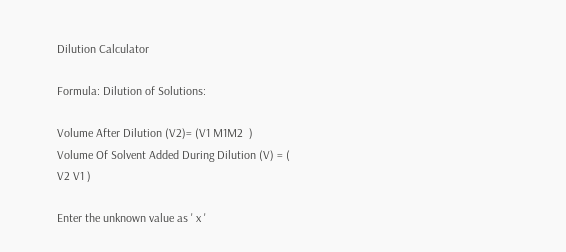Dilution Calculator

Formula: Dilution of Solutions:

Volume After Dilution (V2)= (V1 M1M2  )
Volume Of Solvent Added During Dilution (V) = ( V2 V1 )

Enter the unknown value as ' x '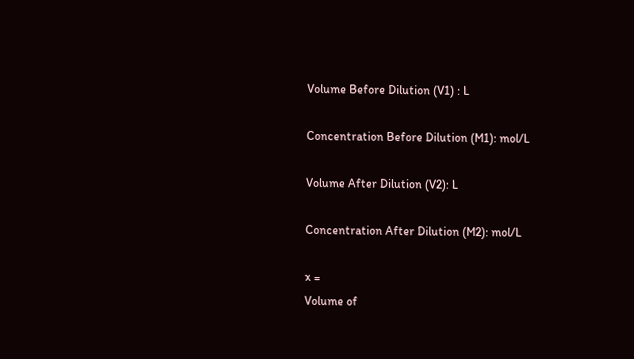Volume Before Dilution (V1) : L

Concentration Before Dilution (M1): mol/L

Volume After Dilution (V2): L

Concentration After Dilution (M2): mol/L

x =
Volume of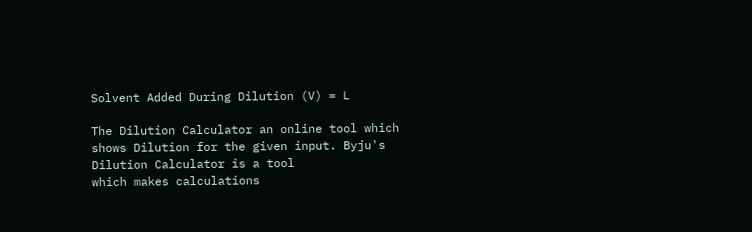Solvent Added During Dilution (V) = L

The Dilution Calculator an online tool which shows Dilution for the given input. Byju's Dilution Calculator is a tool
which makes calculations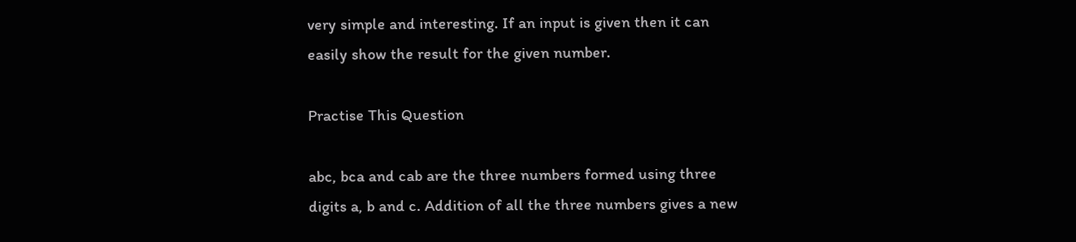very simple and interesting. If an input is given then it can easily show the result for the given number.

Practise This Question

abc, bca and cab are the three numbers formed using three digits a, b and c. Addition of all the three numbers gives a new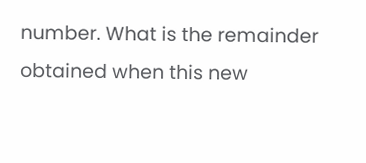number. What is the remainder obtained when this new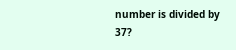number is divided by 37?